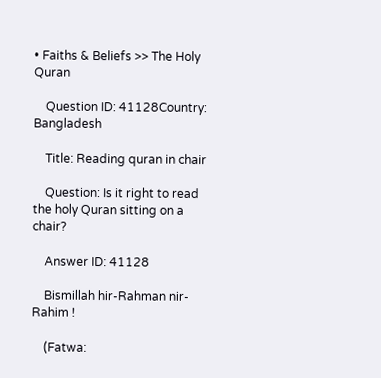• Faiths & Beliefs >> The Holy Quran

    Question ID: 41128Country: Bangladesh

    Title: Reading quran in chair

    Question: Is it right to read the holy Quran sitting on a chair?

    Answer ID: 41128

    Bismillah hir-Rahman nir-Rahim !

    (Fatwa: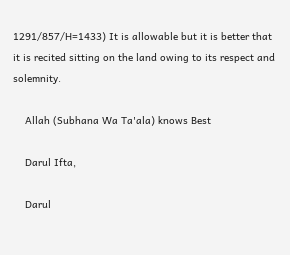1291/857/H=1433) It is allowable but it is better that it is recited sitting on the land owing to its respect and solemnity.

    Allah (Subhana Wa Ta'ala) knows Best

    Darul Ifta,

    Darul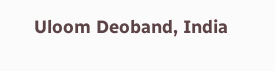Uloom Deoband, India